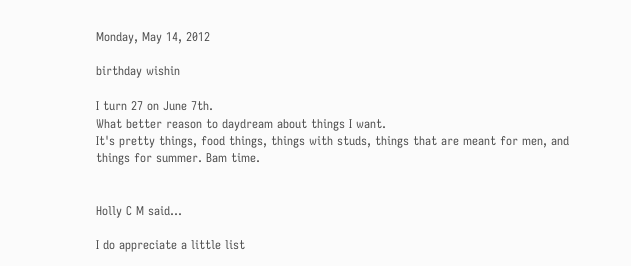Monday, May 14, 2012

birthday wishin

I turn 27 on June 7th.
What better reason to daydream about things I want.
It's pretty things, food things, things with studs, things that are meant for men, and things for summer. Bam time.


Holly C M said...

I do appreciate a little list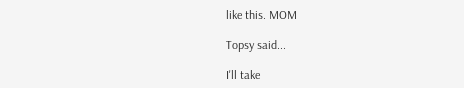like this. MOM

Topsy said...

I'll take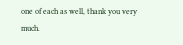one of each as well, thank you very much.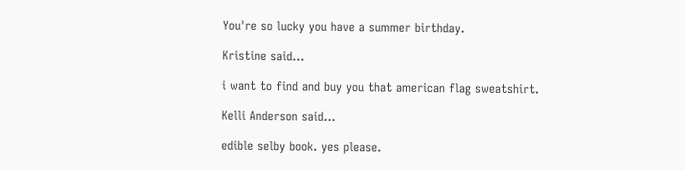You're so lucky you have a summer birthday.

Kristine said...

i want to find and buy you that american flag sweatshirt.

Kelli Anderson said...

edible selby book. yes please.